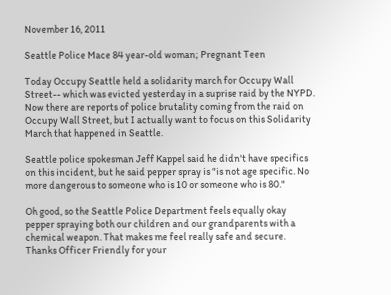November 16, 2011

Seattle Police Mace 84 year-old woman; Pregnant Teen

Today Occupy Seattle held a solidarity march for Occupy Wall Street-- which was evicted yesterday in a suprise raid by the NYPD. Now there are reports of police brutality coming from the raid on Occupy Wall Street, but I actually want to focus on this Solidarity March that happened in Seattle.

Seattle police spokesman Jeff Kappel said he didn't have specifics on this incident, but he said pepper spray is "is not age specific. No more dangerous to someone who is 10 or someone who is 80."

Oh good, so the Seattle Police Department feels equally okay pepper spraying both our children and our grandparents with a chemical weapon. That makes me feel really safe and secure. Thanks Officer Friendly for your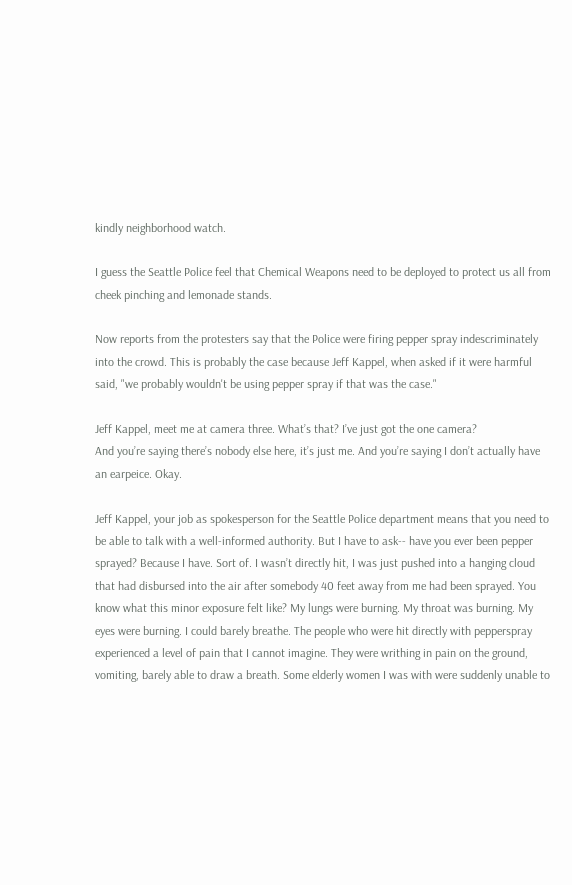kindly neighborhood watch.

I guess the Seattle Police feel that Chemical Weapons need to be deployed to protect us all from cheek pinching and lemonade stands.

Now reports from the protesters say that the Police were firing pepper spray indescriminately into the crowd. This is probably the case because Jeff Kappel, when asked if it were harmful said, "we probably wouldn't be using pepper spray if that was the case."

Jeff Kappel, meet me at camera three. What’s that? I’ve just got the one camera?
And you’re saying there’s nobody else here, it’s just me. And you’re saying I don’t actually have an earpeice. Okay.

Jeff Kappel, your job as spokesperson for the Seattle Police department means that you need to be able to talk with a well-informed authority. But I have to ask-- have you ever been pepper sprayed? Because I have. Sort of. I wasn’t directly hit, I was just pushed into a hanging cloud that had disbursed into the air after somebody 40 feet away from me had been sprayed. You know what this minor exposure felt like? My lungs were burning. My throat was burning. My eyes were burning. I could barely breathe. The people who were hit directly with pepperspray experienced a level of pain that I cannot imagine. They were writhing in pain on the ground, vomiting, barely able to draw a breath. Some elderly women I was with were suddenly unable to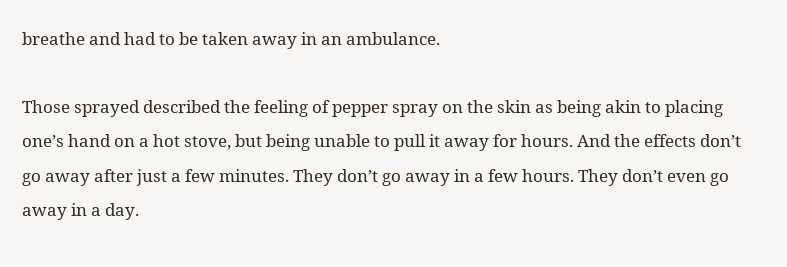breathe and had to be taken away in an ambulance.

Those sprayed described the feeling of pepper spray on the skin as being akin to placing one’s hand on a hot stove, but being unable to pull it away for hours. And the effects don’t go away after just a few minutes. They don’t go away in a few hours. They don’t even go away in a day.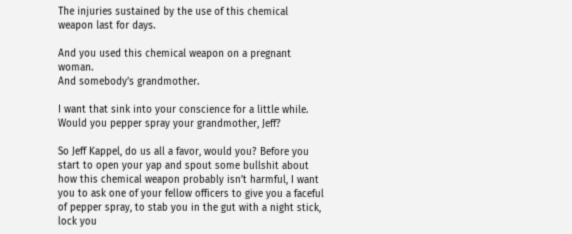The injuries sustained by the use of this chemical weapon last for days.

And you used this chemical weapon on a pregnant woman.
And somebody’s grandmother.

I want that sink into your conscience for a little while. Would you pepper spray your grandmother, Jeff?

So Jeff Kappel, do us all a favor, would you? Before you start to open your yap and spout some bullshit about how this chemical weapon probably isn’t harmful, I want you to ask one of your fellow officers to give you a faceful of pepper spray, to stab you in the gut with a night stick, lock you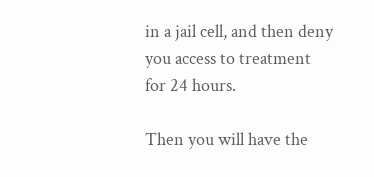in a jail cell, and then deny you access to treatment for 24 hours.

Then you will have the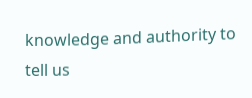knowledge and authority to tell us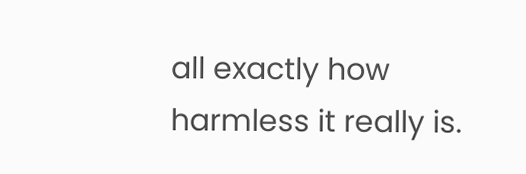all exactly how harmless it really is.